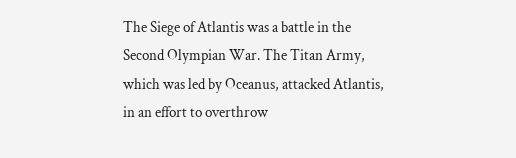The Siege of Atlantis was a battle in the Second Olympian War. The Titan Army, which was led by Oceanus, attacked Atlantis, in an effort to overthrow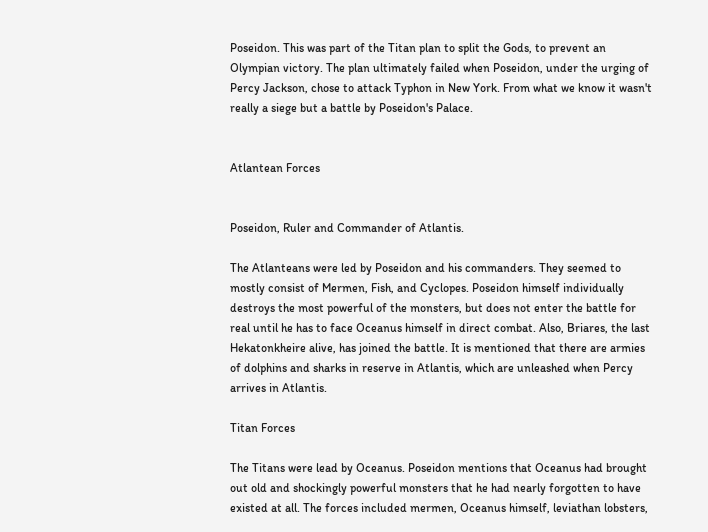Poseidon. This was part of the Titan plan to split the Gods, to prevent an Olympian victory. The plan ultimately failed when Poseidon, under the urging of Percy Jackson, chose to attack Typhon in New York. From what we know it wasn't really a siege but a battle by Poseidon's Palace.


Atlantean Forces


Poseidon, Ruler and Commander of Atlantis.

The Atlanteans were led by Poseidon and his commanders. They seemed to mostly consist of Mermen, Fish, and Cyclopes. Poseidon himself individually destroys the most powerful of the monsters, but does not enter the battle for real until he has to face Oceanus himself in direct combat. Also, Briares, the last Hekatonkheire alive, has joined the battle. It is mentioned that there are armies of dolphins and sharks in reserve in Atlantis, which are unleashed when Percy arrives in Atlantis.

Titan Forces

The Titans were lead by Oceanus. Poseidon mentions that Oceanus had brought out old and shockingly powerful monsters that he had nearly forgotten to have existed at all. The forces included mermen, Oceanus himself, leviathan lobsters,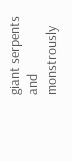giant serpents and monstrously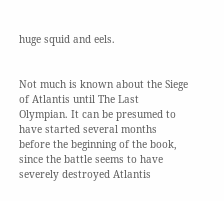huge squid and eels.


Not much is known about the Siege of Atlantis until The Last Olympian. It can be presumed to have started several months before the beginning of the book, since the battle seems to have severely destroyed Atlantis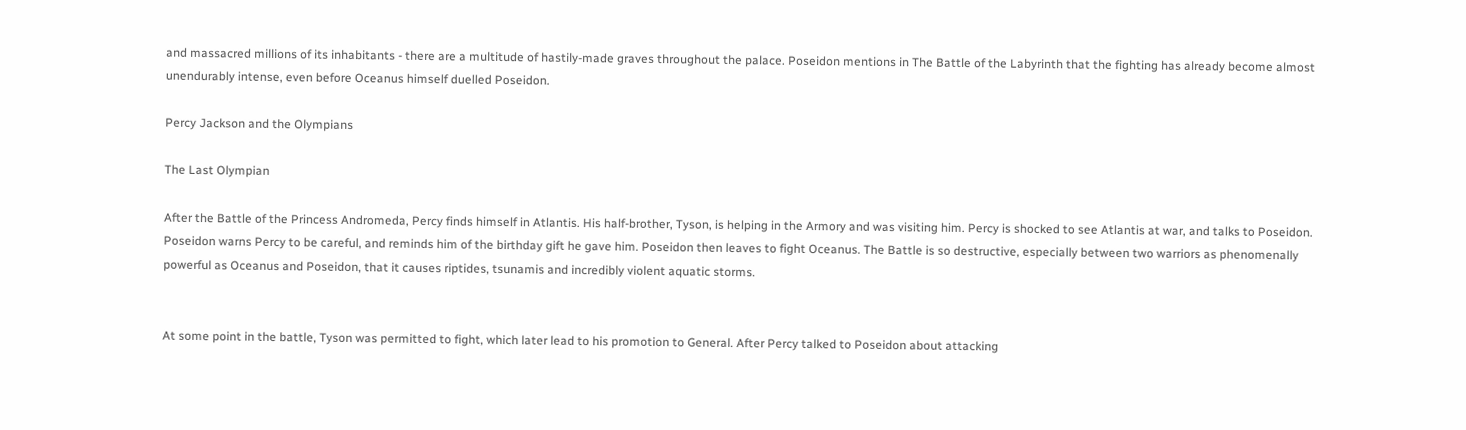and massacred millions of its inhabitants - there are a multitude of hastily-made graves throughout the palace. Poseidon mentions in The Battle of the Labyrinth that the fighting has already become almost unendurably intense, even before Oceanus himself duelled Poseidon.

Percy Jackson and the Olympians

The Last Olympian

After the Battle of the Princess Andromeda, Percy finds himself in Atlantis. His half-brother, Tyson, is helping in the Armory and was visiting him. Percy is shocked to see Atlantis at war, and talks to Poseidon. Poseidon warns Percy to be careful, and reminds him of the birthday gift he gave him. Poseidon then leaves to fight Oceanus. The Battle is so destructive, especially between two warriors as phenomenally powerful as Oceanus and Poseidon, that it causes riptides, tsunamis and incredibly violent aquatic storms.


At some point in the battle, Tyson was permitted to fight, which later lead to his promotion to General. After Percy talked to Poseidon about attacking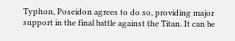Typhon, Poseidon agrees to do so, providing major support in the final battle against the Titan. It can be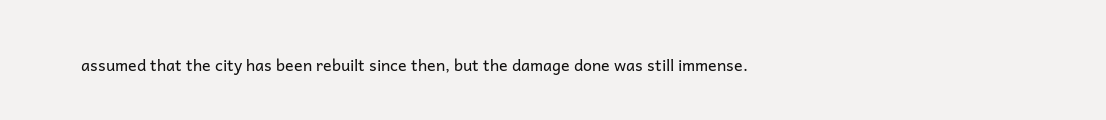assumed that the city has been rebuilt since then, but the damage done was still immense.